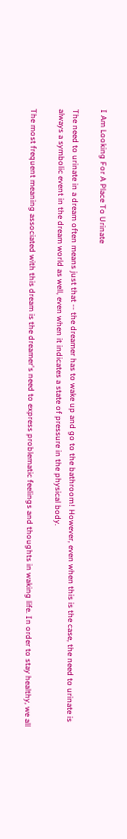I Am Looking For A Place To Urinate

The need to urinate in a dream often means just that -- the dreamer has to wake up and go to the bathroom! However, even when this is the case, the need to urinate is always a symbolic event in the dream world as well, even when it indicates a state of pressure in the physical body.

The most frequent meaning associated with this dream is the dreamer's need to express problematic feelings and thoughts in waking life. In order to stay healthy, we all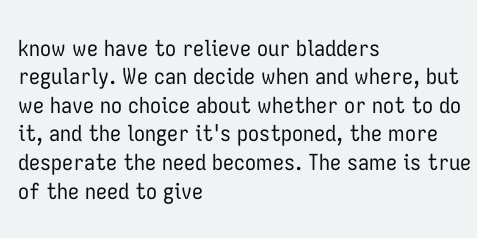know we have to relieve our bladders regularly. We can decide when and where, but we have no choice about whether or not to do it, and the longer it's postponed, the more desperate the need becomes. The same is true of the need to give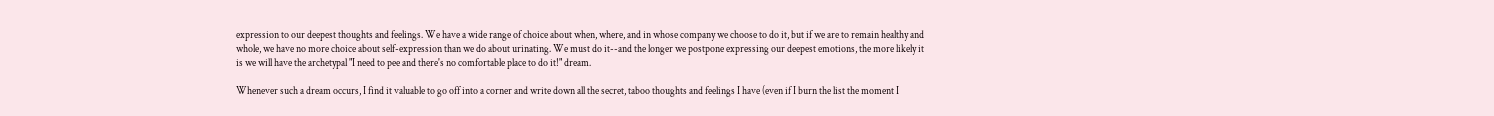expression to our deepest thoughts and feelings. We have a wide range of choice about when, where, and in whose company we choose to do it, but if we are to remain healthy and whole, we have no more choice about self-expression than we do about urinating. We must do it--and the longer we postpone expressing our deepest emotions, the more likely it is we will have the archetypal "I need to pee and there's no comfortable place to do it!" dream.

Whenever such a dream occurs, I find it valuable to go off into a corner and write down all the secret, taboo thoughts and feelings I have (even if I burn the list the moment I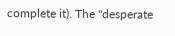complete it). The "desperate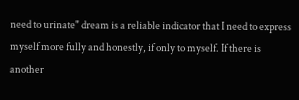need to urinate" dream is a reliable indicator that I need to express myself more fully and honestly, if only to myself. If there is another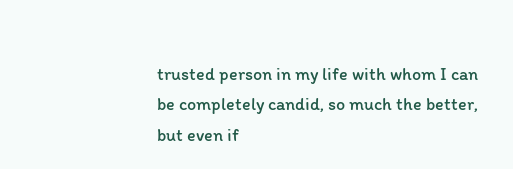trusted person in my life with whom I can be completely candid, so much the better, but even if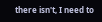there isn't, I need to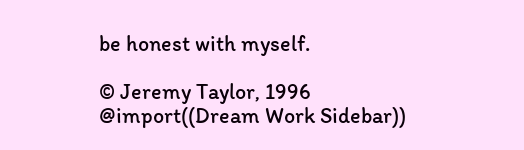be honest with myself.

© Jeremy Taylor, 1996
@import((Dream Work Sidebar))